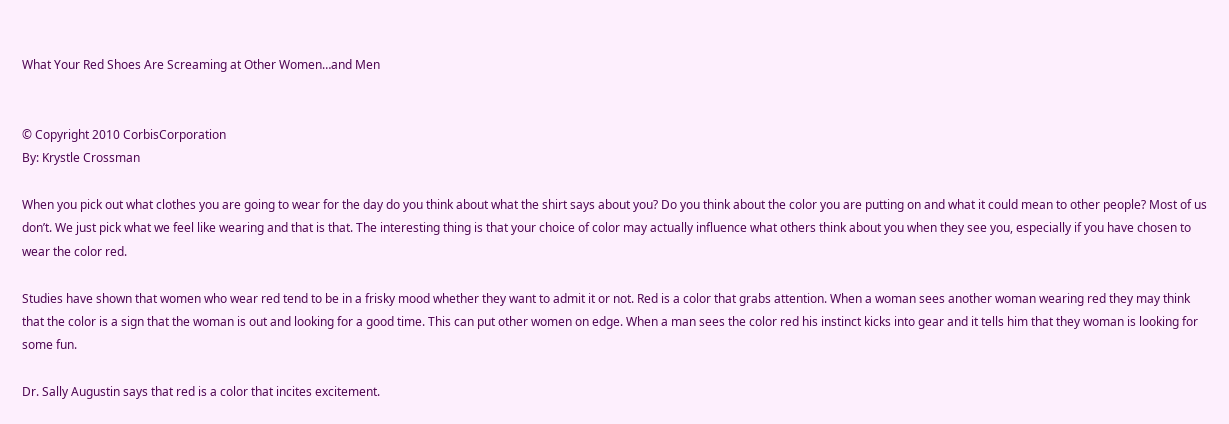What Your Red Shoes Are Screaming at Other Women…and Men


© Copyright 2010 CorbisCorporation
By: Krystle Crossman

When you pick out what clothes you are going to wear for the day do you think about what the shirt says about you? Do you think about the color you are putting on and what it could mean to other people? Most of us don’t. We just pick what we feel like wearing and that is that. The interesting thing is that your choice of color may actually influence what others think about you when they see you, especially if you have chosen to wear the color red.

Studies have shown that women who wear red tend to be in a frisky mood whether they want to admit it or not. Red is a color that grabs attention. When a woman sees another woman wearing red they may think that the color is a sign that the woman is out and looking for a good time. This can put other women on edge. When a man sees the color red his instinct kicks into gear and it tells him that they woman is looking for some fun.

Dr. Sally Augustin says that red is a color that incites excitement.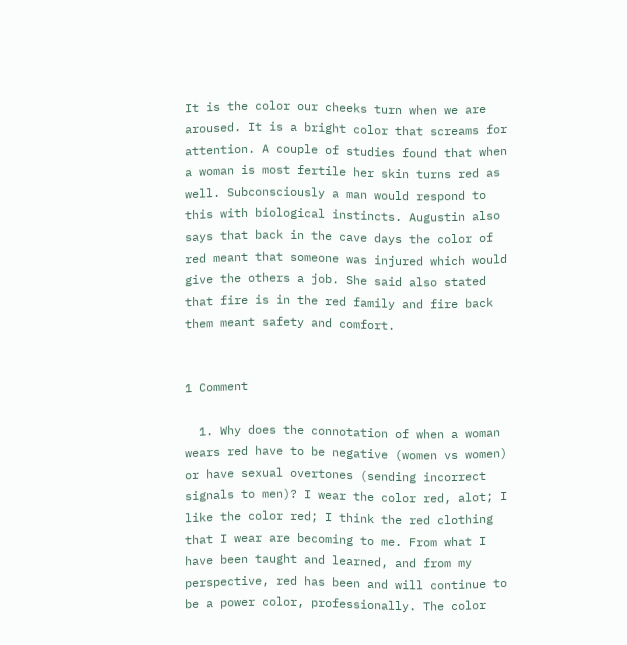It is the color our cheeks turn when we are aroused. It is a bright color that screams for attention. A couple of studies found that when a woman is most fertile her skin turns red as well. Subconsciously a man would respond to this with biological instincts. Augustin also says that back in the cave days the color of red meant that someone was injured which would give the others a job. She said also stated that fire is in the red family and fire back them meant safety and comfort.


1 Comment

  1. Why does the connotation of when a woman wears red have to be negative (women vs women) or have sexual overtones (sending incorrect signals to men)? I wear the color red, alot; I like the color red; I think the red clothing that I wear are becoming to me. From what I have been taught and learned, and from my perspective, red has been and will continue to be a power color, professionally. The color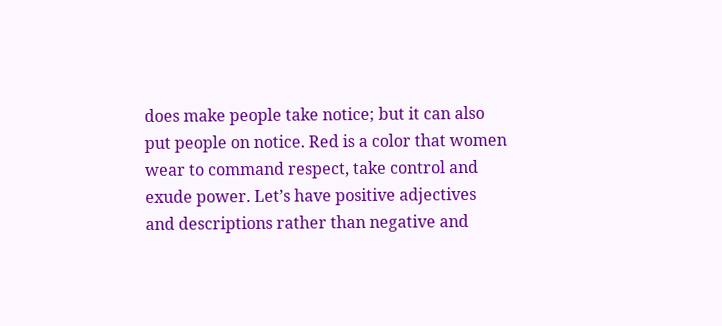does make people take notice; but it can also put people on notice. Red is a color that women wear to command respect, take control and exude power. Let’s have positive adjectives and descriptions rather than negative and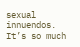sexual innuendos. It’s so much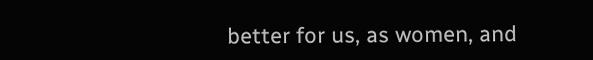better for us, as women, and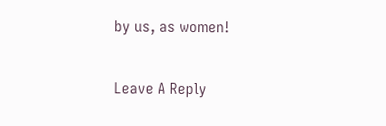by us, as women!

Leave A Reply